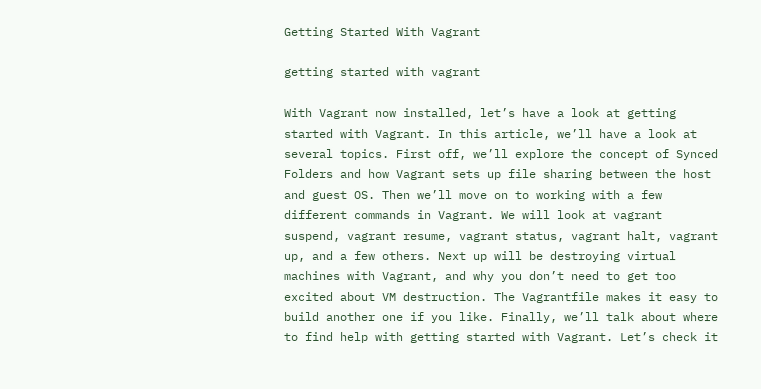Getting Started With Vagrant

getting started with vagrant

With Vagrant now installed, let’s have a look at getting started with Vagrant. In this article, we’ll have a look at several topics. First off, we’ll explore the concept of Synced Folders and how Vagrant sets up file sharing between the host and guest OS. Then we’ll move on to working with a few different commands in Vagrant. We will look at vagrant suspend, vagrant resume, vagrant status, vagrant halt, vagrant up, and a few others. Next up will be destroying virtual machines with Vagrant, and why you don’t need to get too excited about VM destruction. The Vagrantfile makes it easy to build another one if you like. Finally, we’ll talk about where to find help with getting started with Vagrant. Let’s check it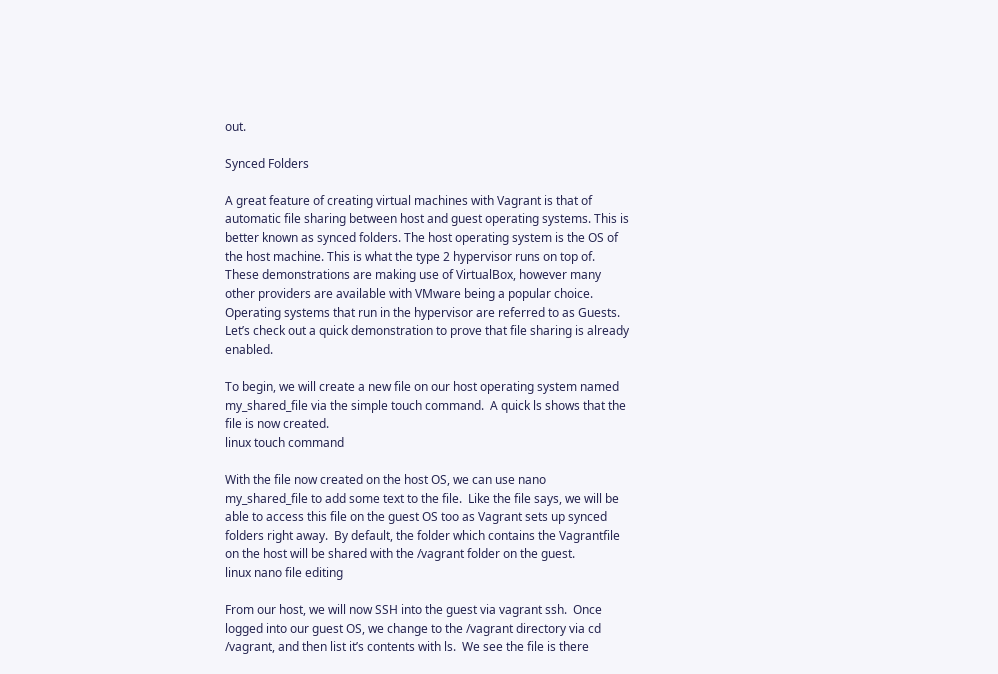out.

Synced Folders

A great feature of creating virtual machines with Vagrant is that of automatic file sharing between host and guest operating systems. This is better known as synced folders. The host operating system is the OS of the host machine. This is what the type 2 hypervisor runs on top of. These demonstrations are making use of VirtualBox, however many other providers are available with VMware being a popular choice. Operating systems that run in the hypervisor are referred to as Guests. Let’s check out a quick demonstration to prove that file sharing is already enabled.

To begin, we will create a new file on our host operating system named my_shared_file via the simple touch command.  A quick ls shows that the file is now created.
linux touch command

With the file now created on the host OS, we can use nano my_shared_file to add some text to the file.  Like the file says, we will be able to access this file on the guest OS too as Vagrant sets up synced folders right away.  By default, the folder which contains the Vagrantfile on the host will be shared with the /vagrant folder on the guest.
linux nano file editing

From our host, we will now SSH into the guest via vagrant ssh.  Once logged into our guest OS, we change to the /vagrant directory via cd /vagrant, and then list it’s contents with ls.  We see the file is there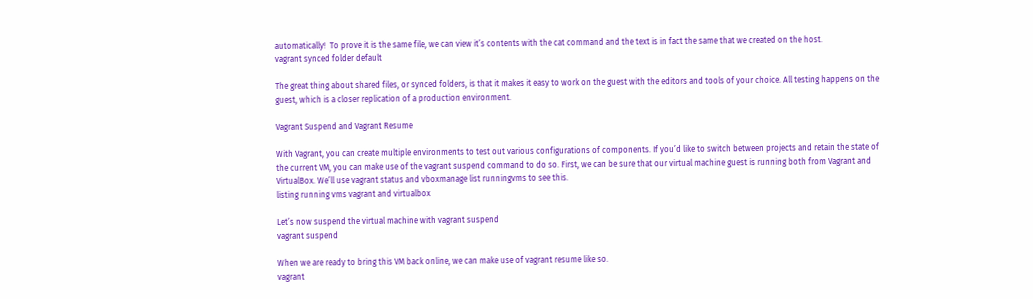automatically!  To prove it is the same file, we can view it’s contents with the cat command and the text is in fact the same that we created on the host.
vagrant synced folder default

The great thing about shared files, or synced folders, is that it makes it easy to work on the guest with the editors and tools of your choice. All testing happens on the guest, which is a closer replication of a production environment.

Vagrant Suspend and Vagrant Resume

With Vagrant, you can create multiple environments to test out various configurations of components. If you’d like to switch between projects and retain the state of the current VM, you can make use of the vagrant suspend command to do so. First, we can be sure that our virtual machine guest is running both from Vagrant and VirtualBox. We’ll use vagrant status and vboxmanage list runningvms to see this.
listing running vms vagrant and virtualbox

Let’s now suspend the virtual machine with vagrant suspend
vagrant suspend

When we are ready to bring this VM back online, we can make use of vagrant resume like so.
vagrant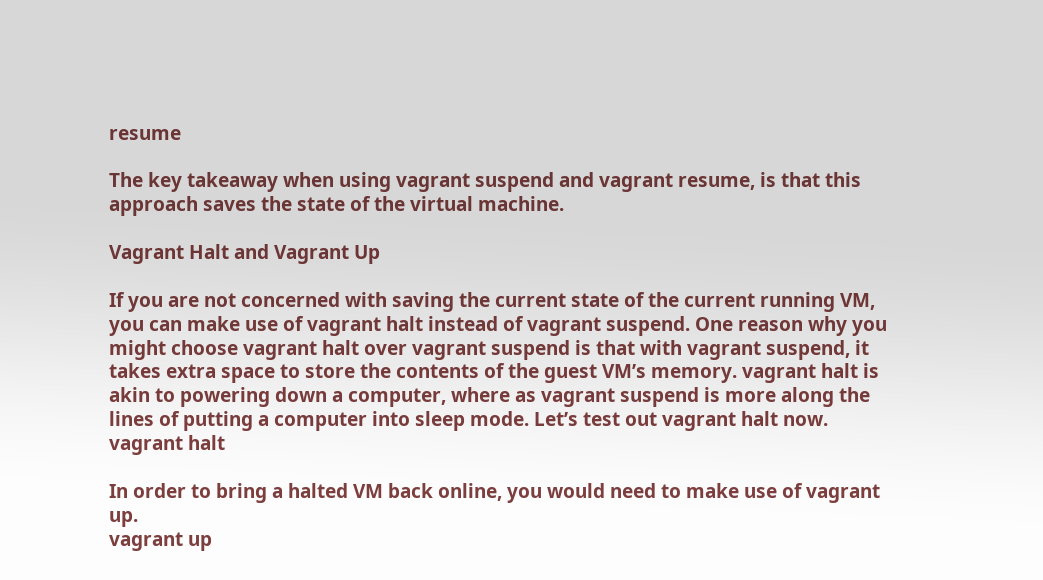resume

The key takeaway when using vagrant suspend and vagrant resume, is that this approach saves the state of the virtual machine.

Vagrant Halt and Vagrant Up

If you are not concerned with saving the current state of the current running VM, you can make use of vagrant halt instead of vagrant suspend. One reason why you might choose vagrant halt over vagrant suspend is that with vagrant suspend, it takes extra space to store the contents of the guest VM’s memory. vagrant halt is akin to powering down a computer, where as vagrant suspend is more along the lines of putting a computer into sleep mode. Let’s test out vagrant halt now.
vagrant halt

In order to bring a halted VM back online, you would need to make use of vagrant up.
vagrant up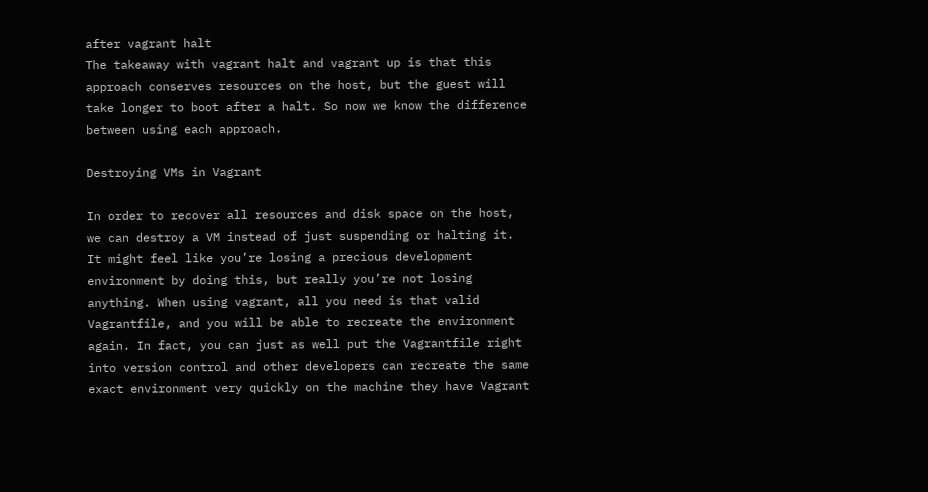after vagrant halt
The takeaway with vagrant halt and vagrant up is that this approach conserves resources on the host, but the guest will take longer to boot after a halt. So now we know the difference between using each approach.

Destroying VMs in Vagrant

In order to recover all resources and disk space on the host, we can destroy a VM instead of just suspending or halting it. It might feel like you’re losing a precious development environment by doing this, but really you’re not losing anything. When using vagrant, all you need is that valid Vagrantfile, and you will be able to recreate the environment again. In fact, you can just as well put the Vagrantfile right into version control and other developers can recreate the same exact environment very quickly on the machine they have Vagrant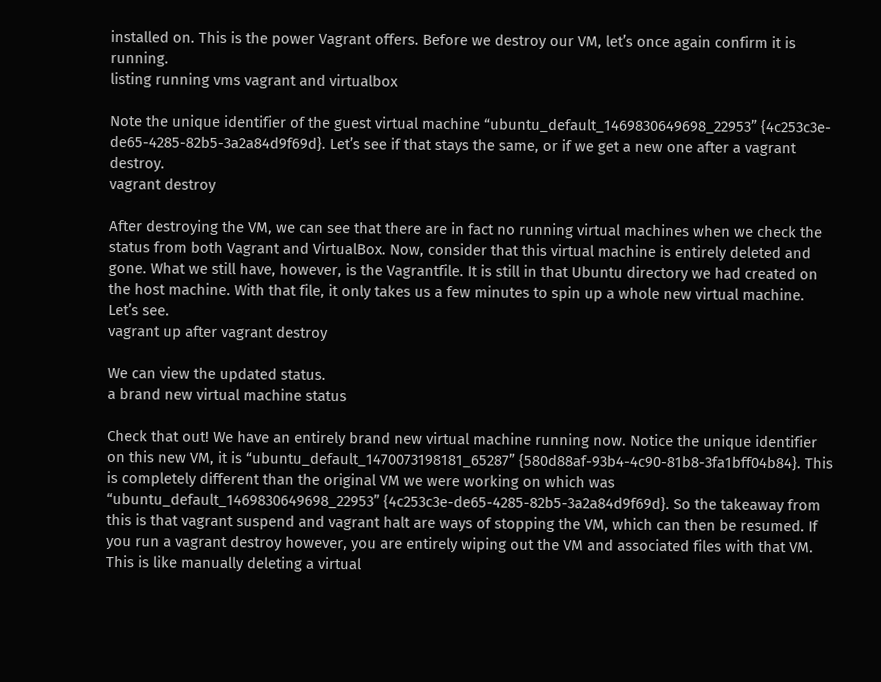installed on. This is the power Vagrant offers. Before we destroy our VM, let’s once again confirm it is running.
listing running vms vagrant and virtualbox

Note the unique identifier of the guest virtual machine “ubuntu_default_1469830649698_22953” {4c253c3e-de65-4285-82b5-3a2a84d9f69d}. Let’s see if that stays the same, or if we get a new one after a vagrant destroy.
vagrant destroy

After destroying the VM, we can see that there are in fact no running virtual machines when we check the status from both Vagrant and VirtualBox. Now, consider that this virtual machine is entirely deleted and gone. What we still have, however, is the Vagrantfile. It is still in that Ubuntu directory we had created on the host machine. With that file, it only takes us a few minutes to spin up a whole new virtual machine. Let’s see.
vagrant up after vagrant destroy

We can view the updated status.
a brand new virtual machine status

Check that out! We have an entirely brand new virtual machine running now. Notice the unique identifier on this new VM, it is “ubuntu_default_1470073198181_65287” {580d88af-93b4-4c90-81b8-3fa1bff04b84}. This is completely different than the original VM we were working on which was “ubuntu_default_1469830649698_22953” {4c253c3e-de65-4285-82b5-3a2a84d9f69d}. So the takeaway from this is that vagrant suspend and vagrant halt are ways of stopping the VM, which can then be resumed. If you run a vagrant destroy however, you are entirely wiping out the VM and associated files with that VM. This is like manually deleting a virtual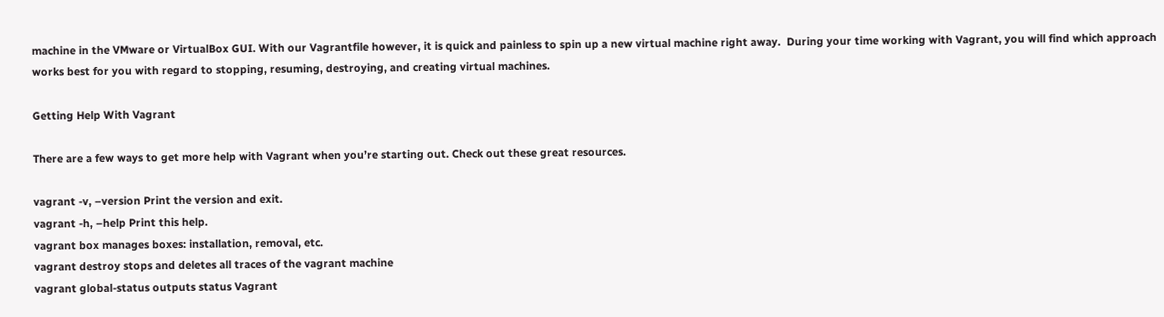machine in the VMware or VirtualBox GUI. With our Vagrantfile however, it is quick and painless to spin up a new virtual machine right away.  During your time working with Vagrant, you will find which approach works best for you with regard to stopping, resuming, destroying, and creating virtual machines.

Getting Help With Vagrant

There are a few ways to get more help with Vagrant when you’re starting out. Check out these great resources.

vagrant -v, –version Print the version and exit.
vagrant -h, –help Print this help.
vagrant box manages boxes: installation, removal, etc.
vagrant destroy stops and deletes all traces of the vagrant machine
vagrant global-status outputs status Vagrant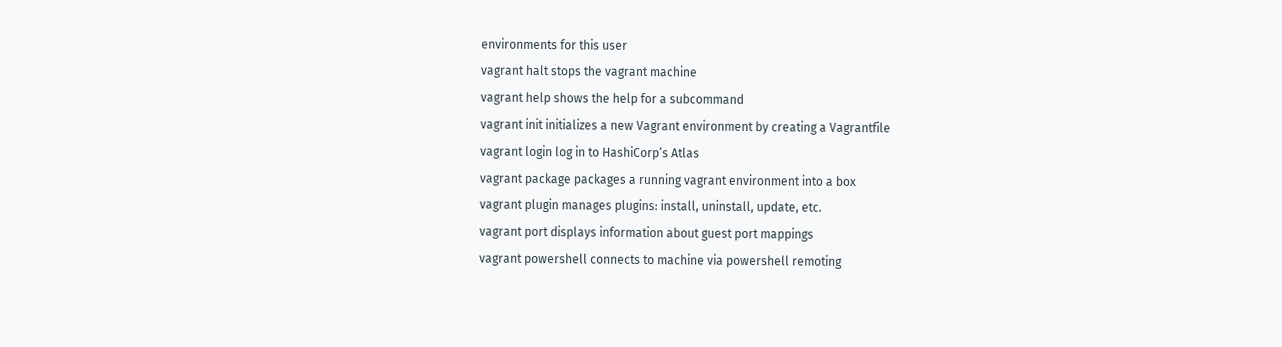environments for this user
vagrant halt stops the vagrant machine
vagrant help shows the help for a subcommand
vagrant init initializes a new Vagrant environment by creating a Vagrantfile
vagrant login log in to HashiCorp’s Atlas
vagrant package packages a running vagrant environment into a box
vagrant plugin manages plugins: install, uninstall, update, etc.
vagrant port displays information about guest port mappings
vagrant powershell connects to machine via powershell remoting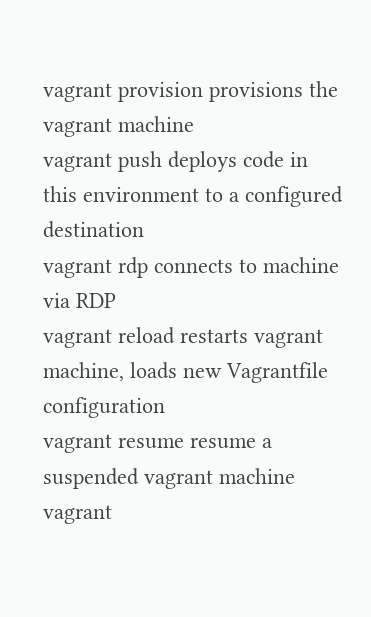vagrant provision provisions the vagrant machine
vagrant push deploys code in this environment to a configured destination
vagrant rdp connects to machine via RDP
vagrant reload restarts vagrant machine, loads new Vagrantfile configuration
vagrant resume resume a suspended vagrant machine
vagrant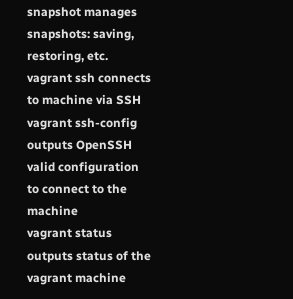snapshot manages snapshots: saving, restoring, etc.
vagrant ssh connects to machine via SSH
vagrant ssh-config outputs OpenSSH valid configuration to connect to the machine
vagrant status outputs status of the vagrant machine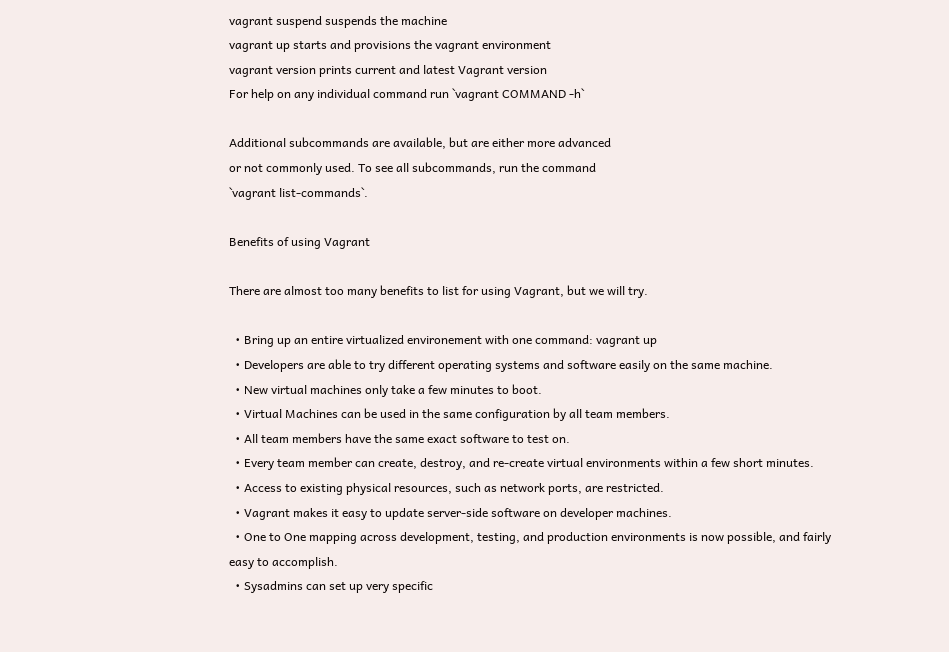vagrant suspend suspends the machine
vagrant up starts and provisions the vagrant environment
vagrant version prints current and latest Vagrant version
For help on any individual command run `vagrant COMMAND -h`

Additional subcommands are available, but are either more advanced
or not commonly used. To see all subcommands, run the command
`vagrant list-commands`.

Benefits of using Vagrant

There are almost too many benefits to list for using Vagrant, but we will try.

  • Bring up an entire virtualized environement with one command: vagrant up
  • Developers are able to try different operating systems and software easily on the same machine.
  • New virtual machines only take a few minutes to boot.
  • Virtual Machines can be used in the same configuration by all team members.
  • All team members have the same exact software to test on.
  • Every team member can create, destroy, and re-create virtual environments within a few short minutes.
  • Access to existing physical resources, such as network ports, are restricted.
  • Vagrant makes it easy to update server-side software on developer machines.
  • One to One mapping across development, testing, and production environments is now possible, and fairly easy to accomplish.
  • Sysadmins can set up very specific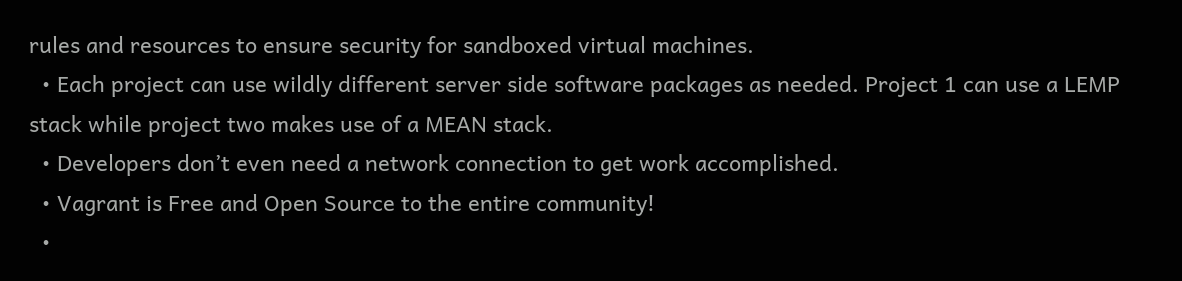rules and resources to ensure security for sandboxed virtual machines.
  • Each project can use wildly different server side software packages as needed. Project 1 can use a LEMP stack while project two makes use of a MEAN stack.
  • Developers don’t even need a network connection to get work accomplished.
  • Vagrant is Free and Open Source to the entire community!
  •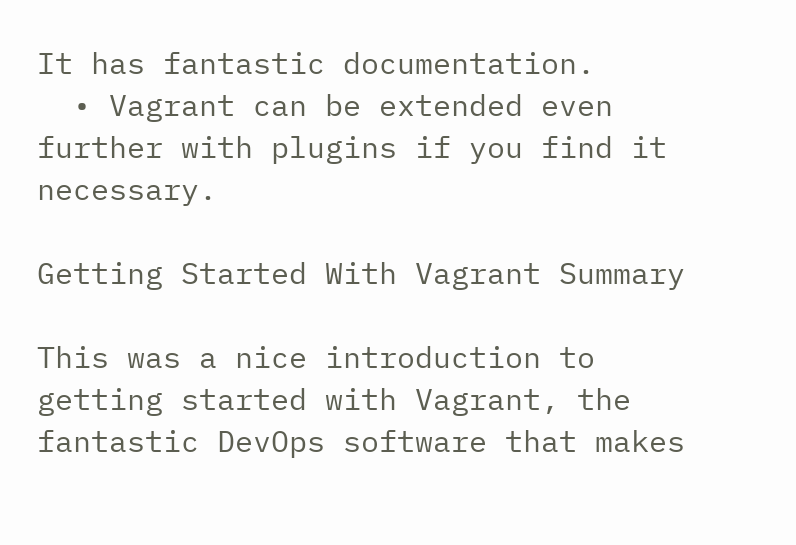It has fantastic documentation.
  • Vagrant can be extended even further with plugins if you find it necessary.

Getting Started With Vagrant Summary

This was a nice introduction to getting started with Vagrant, the fantastic DevOps software that makes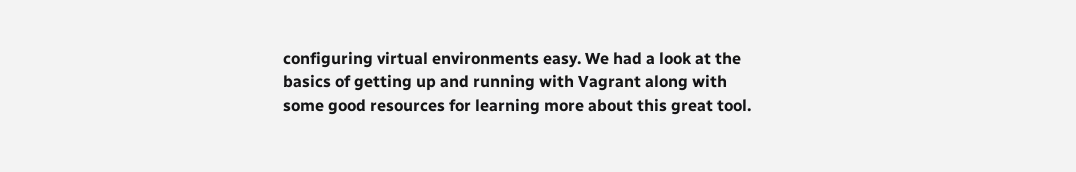configuring virtual environments easy. We had a look at the basics of getting up and running with Vagrant along with some good resources for learning more about this great tool.